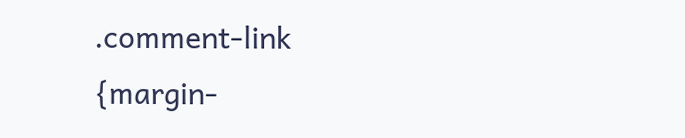.comment-link {margin-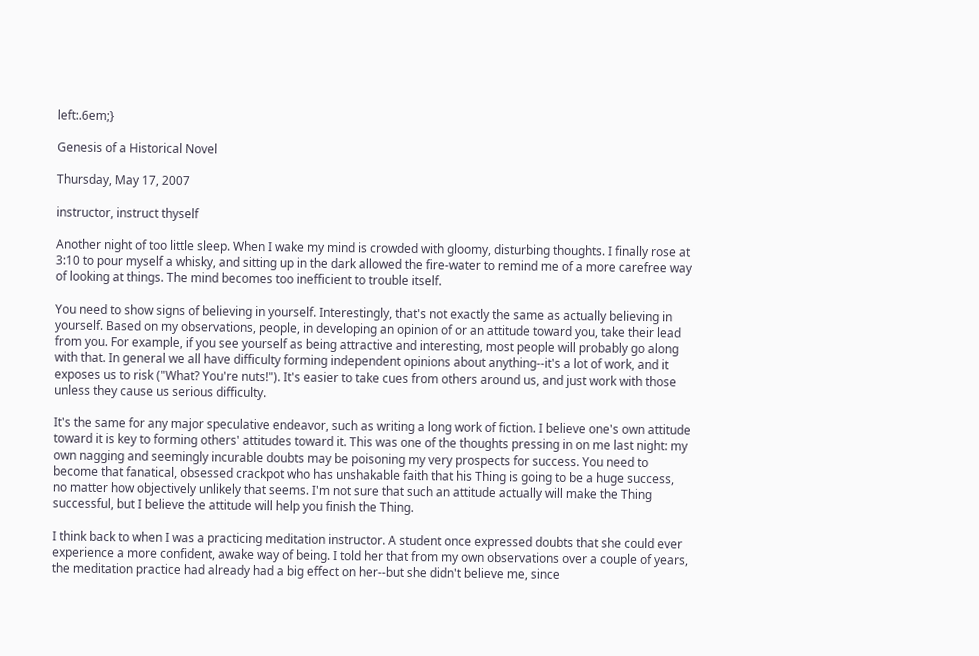left:.6em;}

Genesis of a Historical Novel

Thursday, May 17, 2007

instructor, instruct thyself

Another night of too little sleep. When I wake my mind is crowded with gloomy, disturbing thoughts. I finally rose at 3:10 to pour myself a whisky, and sitting up in the dark allowed the fire-water to remind me of a more carefree way of looking at things. The mind becomes too inefficient to trouble itself.

You need to show signs of believing in yourself. Interestingly, that's not exactly the same as actually believing in yourself. Based on my observations, people, in developing an opinion of or an attitude toward you, take their lead from you. For example, if you see yourself as being attractive and interesting, most people will probably go along with that. In general we all have difficulty forming independent opinions about anything--it's a lot of work, and it exposes us to risk ("What? You're nuts!"). It's easier to take cues from others around us, and just work with those unless they cause us serious difficulty.

It's the same for any major speculative endeavor, such as writing a long work of fiction. I believe one's own attitude toward it is key to forming others' attitudes toward it. This was one of the thoughts pressing in on me last night: my own nagging and seemingly incurable doubts may be poisoning my very prospects for success. You need to become that fanatical, obsessed crackpot who has unshakable faith that his Thing is going to be a huge success, no matter how objectively unlikely that seems. I'm not sure that such an attitude actually will make the Thing successful, but I believe the attitude will help you finish the Thing.

I think back to when I was a practicing meditation instructor. A student once expressed doubts that she could ever experience a more confident, awake way of being. I told her that from my own observations over a couple of years, the meditation practice had already had a big effect on her--but she didn't believe me, since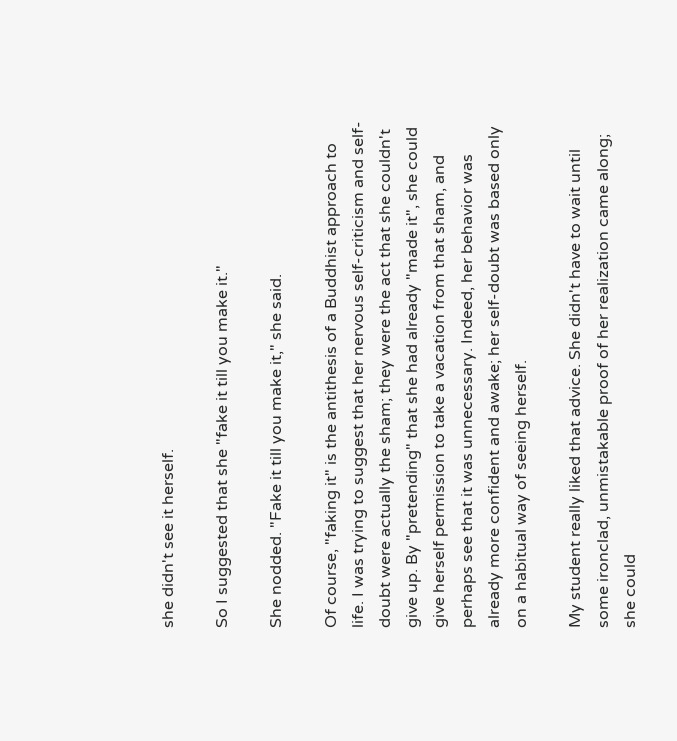she didn't see it herself.

So I suggested that she "fake it till you make it."

She nodded. "Fake it till you make it," she said.

Of course, "faking it" is the antithesis of a Buddhist approach to life. I was trying to suggest that her nervous self-criticism and self-doubt were actually the sham; they were the act that she couldn't give up. By "pretending" that she had already "made it", she could give herself permission to take a vacation from that sham, and perhaps see that it was unnecessary. Indeed, her behavior was already more confident and awake; her self-doubt was based only on a habitual way of seeing herself.

My student really liked that advice. She didn't have to wait until some ironclad, unmistakable proof of her realization came along; she could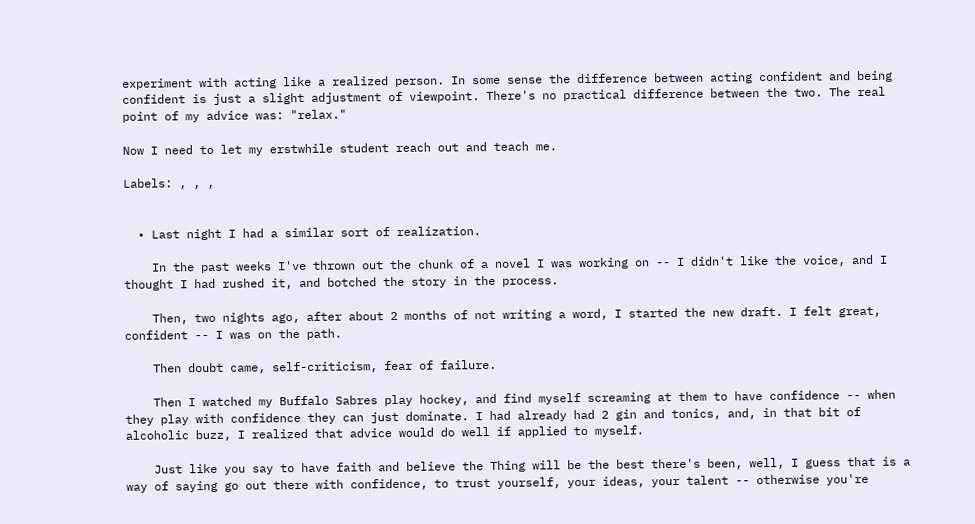experiment with acting like a realized person. In some sense the difference between acting confident and being confident is just a slight adjustment of viewpoint. There's no practical difference between the two. The real point of my advice was: "relax."

Now I need to let my erstwhile student reach out and teach me.

Labels: , , ,


  • Last night I had a similar sort of realization.

    In the past weeks I've thrown out the chunk of a novel I was working on -- I didn't like the voice, and I thought I had rushed it, and botched the story in the process.

    Then, two nights ago, after about 2 months of not writing a word, I started the new draft. I felt great, confident -- I was on the path.

    Then doubt came, self-criticism, fear of failure.

    Then I watched my Buffalo Sabres play hockey, and find myself screaming at them to have confidence -- when they play with confidence they can just dominate. I had already had 2 gin and tonics, and, in that bit of alcoholic buzz, I realized that advice would do well if applied to myself.

    Just like you say to have faith and believe the Thing will be the best there's been, well, I guess that is a way of saying go out there with confidence, to trust yourself, your ideas, your talent -- otherwise you're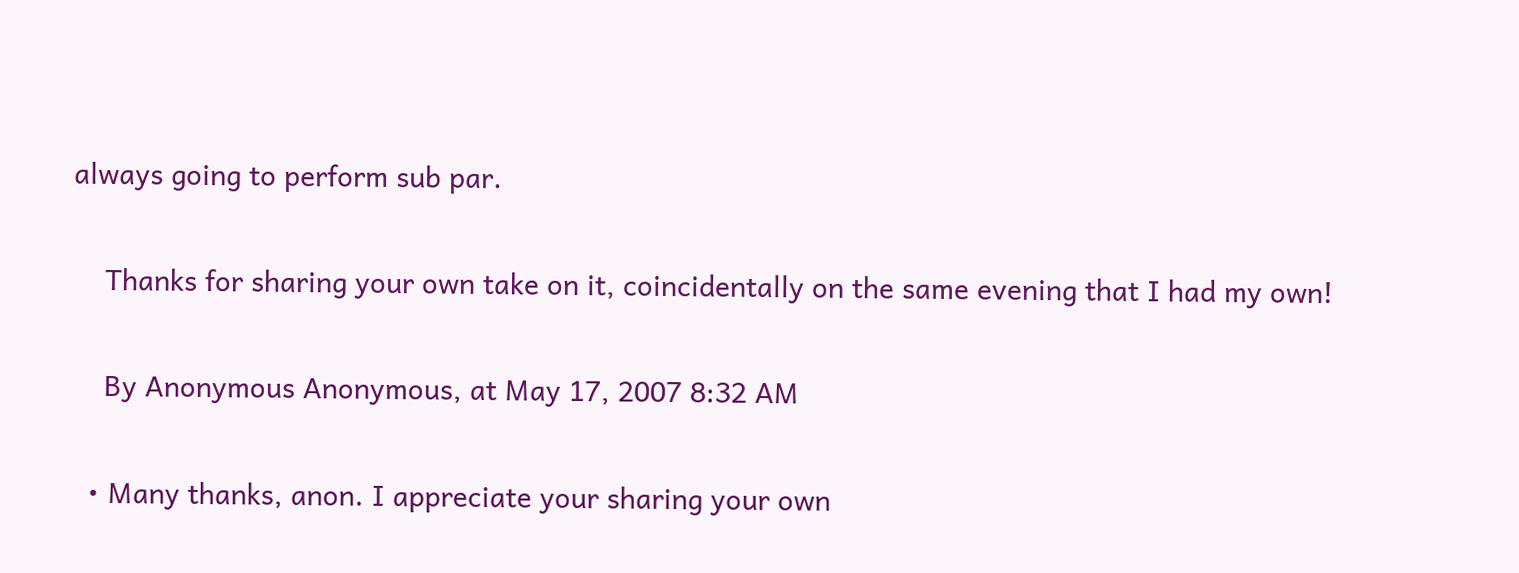always going to perform sub par.

    Thanks for sharing your own take on it, coincidentally on the same evening that I had my own!

    By Anonymous Anonymous, at May 17, 2007 8:32 AM

  • Many thanks, anon. I appreciate your sharing your own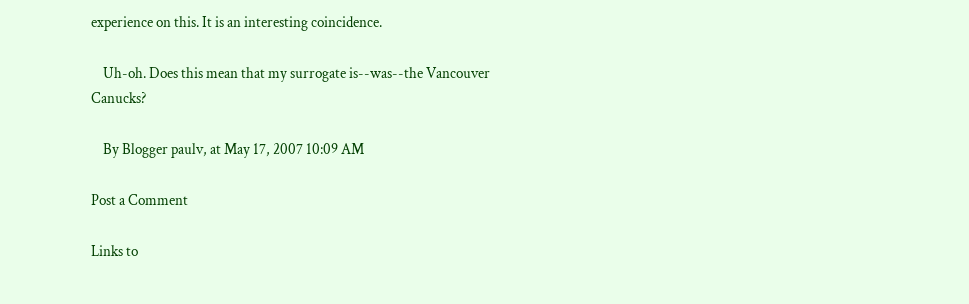experience on this. It is an interesting coincidence.

    Uh-oh. Does this mean that my surrogate is--was--the Vancouver Canucks?

    By Blogger paulv, at May 17, 2007 10:09 AM

Post a Comment

Links to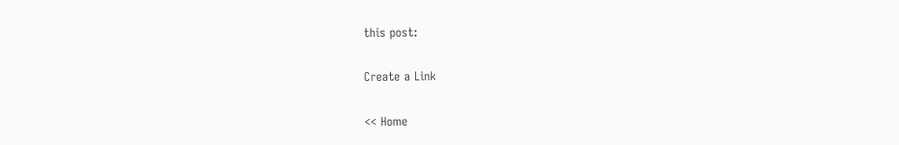this post:

Create a Link

<< Home